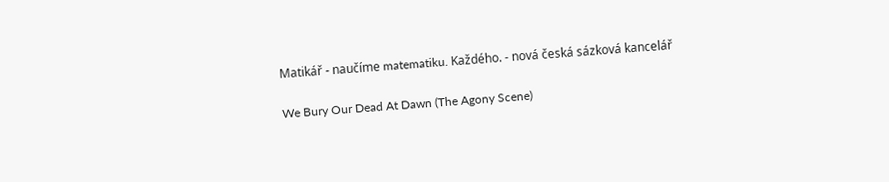Matikář - naučíme matematiku. Každého. - nová česká sázková kancelář

We Bury Our Dead At Dawn (The Agony Scene)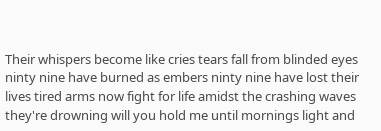Their whispers become like cries tears fall from blinded eyes ninty nine have burned as embers ninty nine have lost their lives tired arms now fight for life amidst the crashing waves they're drowning will you hold me until mornings light and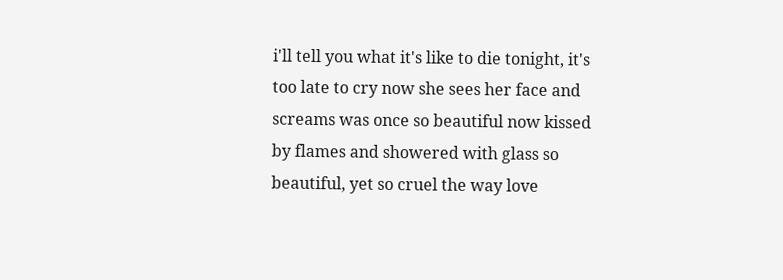i'll tell you what it's like to die tonight, it's too late to cry now she sees her face and screams was once so beautiful now kissed by flames and showered with glass so beautiful, yet so cruel the way love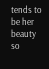tends to be her beauty so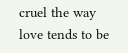cruel the way love tends to be